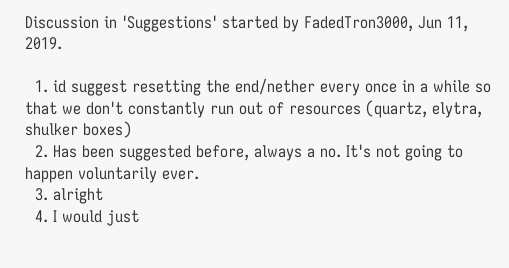Discussion in 'Suggestions' started by FadedTron3000, Jun 11, 2019.

  1. id suggest resetting the end/nether every once in a while so that we don't constantly run out of resources (quartz, elytra, shulker boxes)
  2. Has been suggested before, always a no. It's not going to happen voluntarily ever.
  3. alright
  4. I would just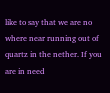like to say that we are no where near running out of quartz in the nether. If you are in need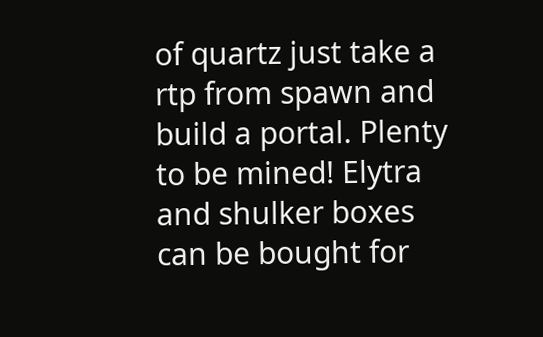of quartz just take a rtp from spawn and build a portal. Plenty to be mined! Elytra and shulker boxes can be bought for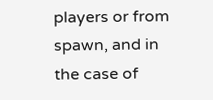players or from spawn, and in the case of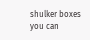shulker boxes you can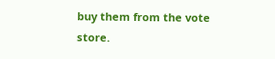buy them from the vote store.